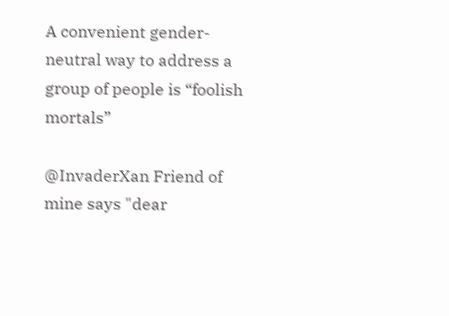A convenient gender-neutral way to address a group of people is “foolish mortals”

@InvaderXan Friend of mine says "dear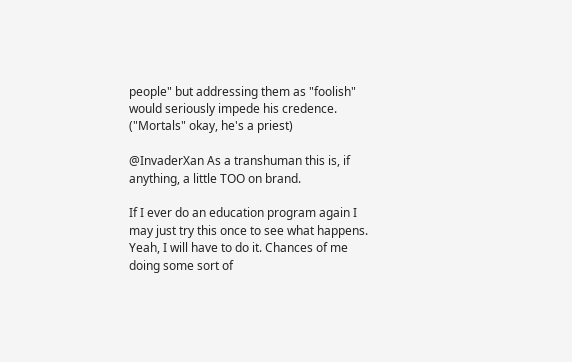people" but addressing them as "foolish" would seriously impede his credence. ("Mortals" okay, he's a priest)

@InvaderXan As a transhuman this is, if anything, a little TOO on brand.

If I ever do an education program again I may just try this once to see what happens.
Yeah, I will have to do it. Chances of me doing some sort of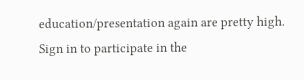education/presentation again are pretty high.
Sign in to participate in the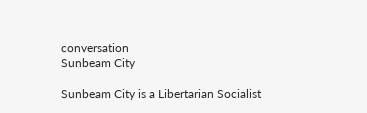conversation
Sunbeam City

Sunbeam City is a Libertarian Socialist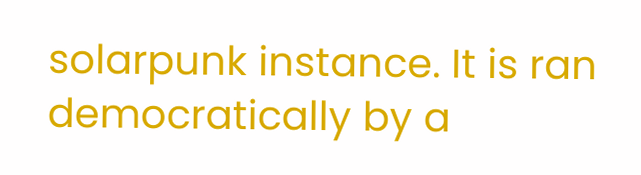solarpunk instance. It is ran democratically by a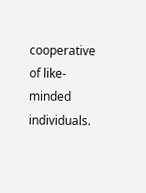cooperative of like-minded individuals.